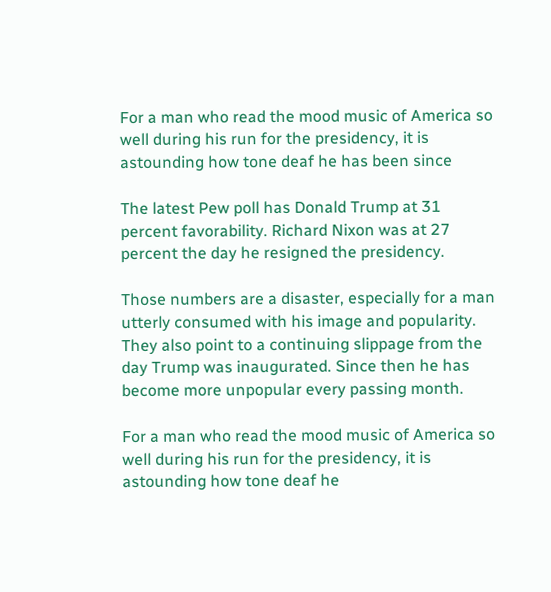For a man who read the mood music of America so well during his run for the presidency, it is astounding how tone deaf he has been since

The latest Pew poll has Donald Trump at 31 percent favorability. Richard Nixon was at 27 percent the day he resigned the presidency.

Those numbers are a disaster, especially for a man utterly consumed with his image and popularity.  They also point to a continuing slippage from the day Trump was inaugurated. Since then he has become more unpopular every passing month.

For a man who read the mood music of America so well during his run for the presidency, it is astounding how tone deaf he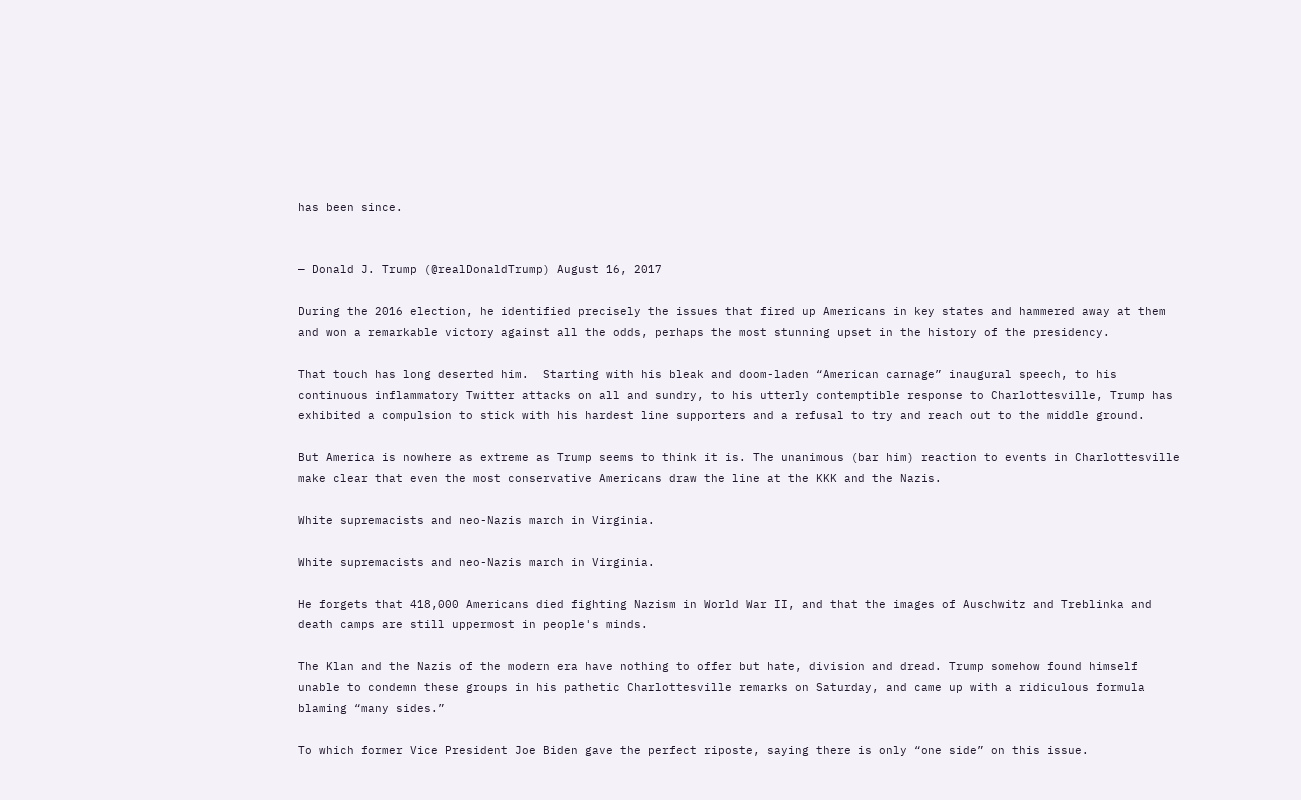has been since.


— Donald J. Trump (@realDonaldTrump) August 16, 2017

During the 2016 election, he identified precisely the issues that fired up Americans in key states and hammered away at them and won a remarkable victory against all the odds, perhaps the most stunning upset in the history of the presidency.

That touch has long deserted him.  Starting with his bleak and doom-laden “American carnage” inaugural speech, to his continuous inflammatory Twitter attacks on all and sundry, to his utterly contemptible response to Charlottesville, Trump has exhibited a compulsion to stick with his hardest line supporters and a refusal to try and reach out to the middle ground.

But America is nowhere as extreme as Trump seems to think it is. The unanimous (bar him) reaction to events in Charlottesville make clear that even the most conservative Americans draw the line at the KKK and the Nazis.

White supremacists and neo-Nazis march in Virginia.

White supremacists and neo-Nazis march in Virginia.

He forgets that 418,000 Americans died fighting Nazism in World War II, and that the images of Auschwitz and Treblinka and death camps are still uppermost in people's minds.

The Klan and the Nazis of the modern era have nothing to offer but hate, division and dread. Trump somehow found himself unable to condemn these groups in his pathetic Charlottesville remarks on Saturday, and came up with a ridiculous formula blaming “many sides.”

To which former Vice President Joe Biden gave the perfect riposte, saying there is only “one side” on this issue.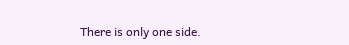There is only one side.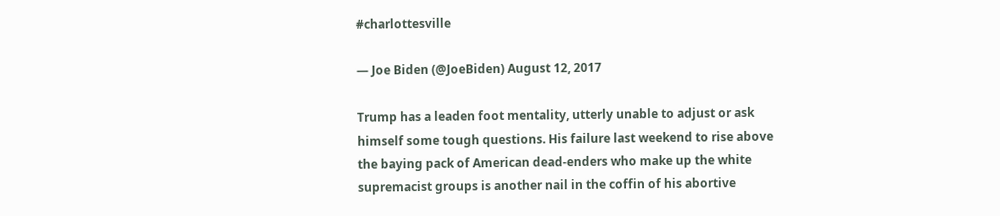#charlottesville

— Joe Biden (@JoeBiden) August 12, 2017

Trump has a leaden foot mentality, utterly unable to adjust or ask himself some tough questions. His failure last weekend to rise above the baying pack of American dead-enders who make up the white supremacist groups is another nail in the coffin of his abortive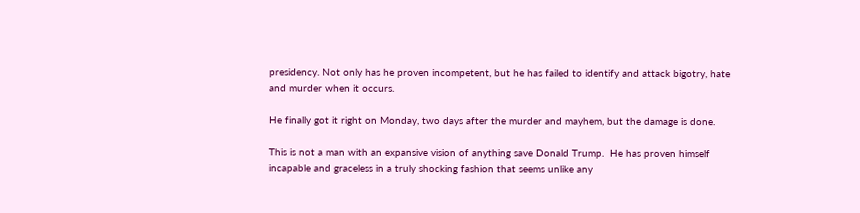presidency. Not only has he proven incompetent, but he has failed to identify and attack bigotry, hate and murder when it occurs.

He finally got it right on Monday, two days after the murder and mayhem, but the damage is done.

This is not a man with an expansive vision of anything save Donald Trump.  He has proven himself incapable and graceless in a truly shocking fashion that seems unlike any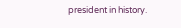president in history.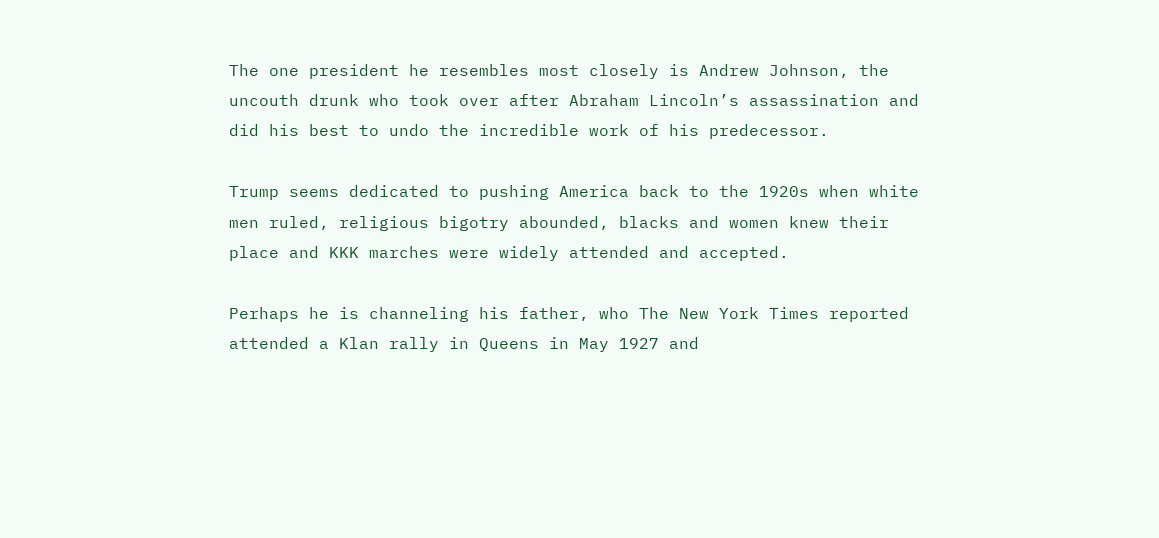The one president he resembles most closely is Andrew Johnson, the uncouth drunk who took over after Abraham Lincoln’s assassination and did his best to undo the incredible work of his predecessor.

Trump seems dedicated to pushing America back to the 1920s when white men ruled, religious bigotry abounded, blacks and women knew their place and KKK marches were widely attended and accepted.

Perhaps he is channeling his father, who The New York Times reported attended a Klan rally in Queens in May 1927 and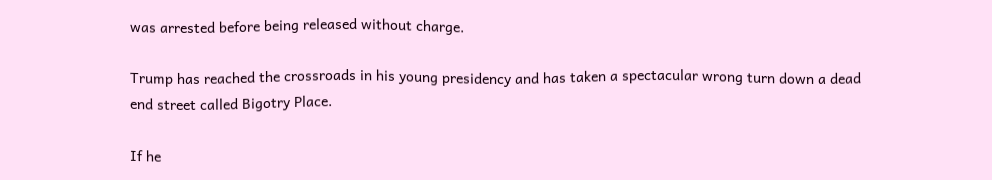was arrested before being released without charge.

Trump has reached the crossroads in his young presidency and has taken a spectacular wrong turn down a dead end street called Bigotry Place.

If he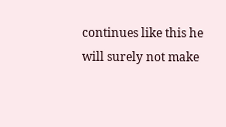continues like this he will surely not make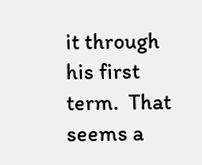it through his first term.  That seems a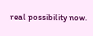real possibility now.